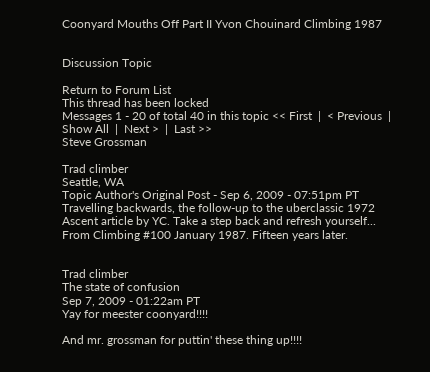Coonyard Mouths Off Part II Yvon Chouinard Climbing 1987


Discussion Topic

Return to Forum List
This thread has been locked
Messages 1 - 20 of total 40 in this topic << First  |  < Previous  |  Show All  |  Next >  |  Last >>
Steve Grossman

Trad climber
Seattle, WA
Topic Author's Original Post - Sep 6, 2009 - 07:51pm PT
Travelling backwards, the follow-up to the uberclassic 1972 Ascent article by YC. Take a step back and refresh yourself... From Climbing #100 January 1987. Fifteen years later.


Trad climber
The state of confusion
Sep 7, 2009 - 01:22am PT
Yay for meester coonyard!!!!

And mr. grossman for puttin' these thing up!!!!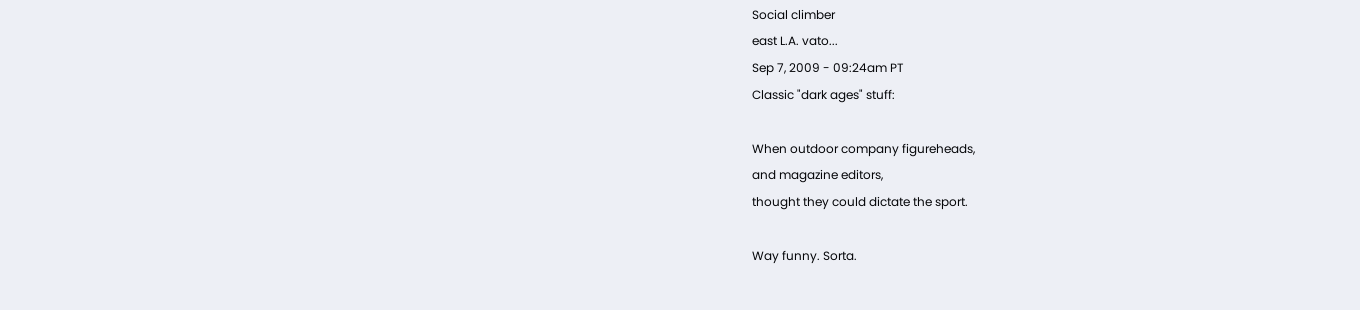Social climber
east L.A. vato...
Sep 7, 2009 - 09:24am PT
Classic "dark ages" stuff:

When outdoor company figureheads,
and magazine editors,
thought they could dictate the sport.

Way funny. Sorta.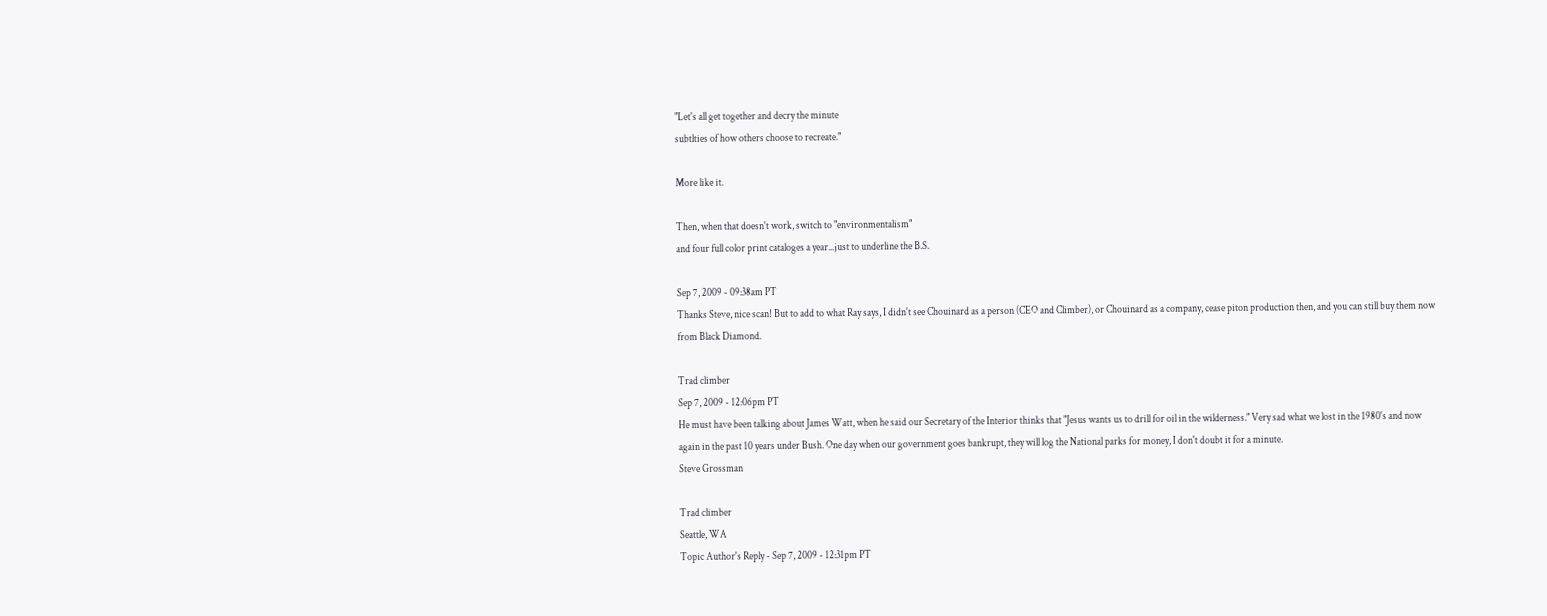"Let's all get together and decry the minute
subtlties of how others choose to recreate."

More like it.

Then, when that doesn't work, switch to "environmentalism"
and four full color print cataloges a year...just to underline the B.S.

Sep 7, 2009 - 09:38am PT
Thanks Steve, nice scan! But to add to what Ray says, I didn't see Chouinard as a person (CEO and Climber), or Chouinard as a company, cease piton production then, and you can still buy them now from Black Diamond.

Trad climber
Sep 7, 2009 - 12:06pm PT
He must have been talking about James Watt, when he said our Secretary of the Interior thinks that "Jesus wants us to drill for oil in the wilderness." Very sad what we lost in the 1980's and now again in the past 10 years under Bush. One day when our government goes bankrupt, they will log the National parks for money, I don't doubt it for a minute.
Steve Grossman

Trad climber
Seattle, WA
Topic Author's Reply - Sep 7, 2009 - 12:31pm PT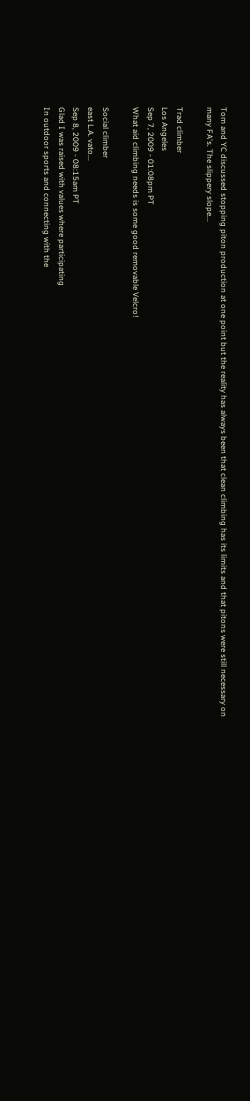Tom and YC discussed stopping piton production at one point but the reality has always been that clean climbing has its limits and that pitons were still necessary on many FA's. The slippery slope...

Trad climber
Los Angeles
Sep 7, 2009 - 01:08pm PT
What aid climbing needs is some good removable Velcro!

Social climber
east L.A. vato...
Sep 8, 2009 - 08:15am PT
Glad I was raised with values where participating
In outdoor sports and connecting with the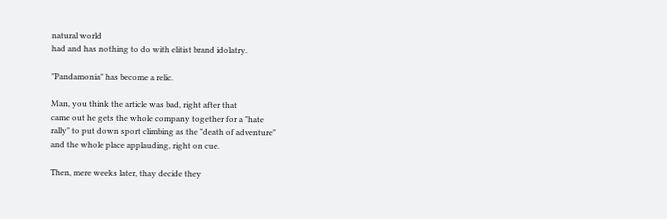natural world
had and has nothing to do with elitist brand idolatry.

"Pandamonia" has become a relic.

Man, you think the article was bad, right after that
came out he gets the whole company together for a "hate
rally" to put down sport climbing as the "death of adventure"
and the whole place applauding, right on cue.

Then, mere weeks later, thay decide they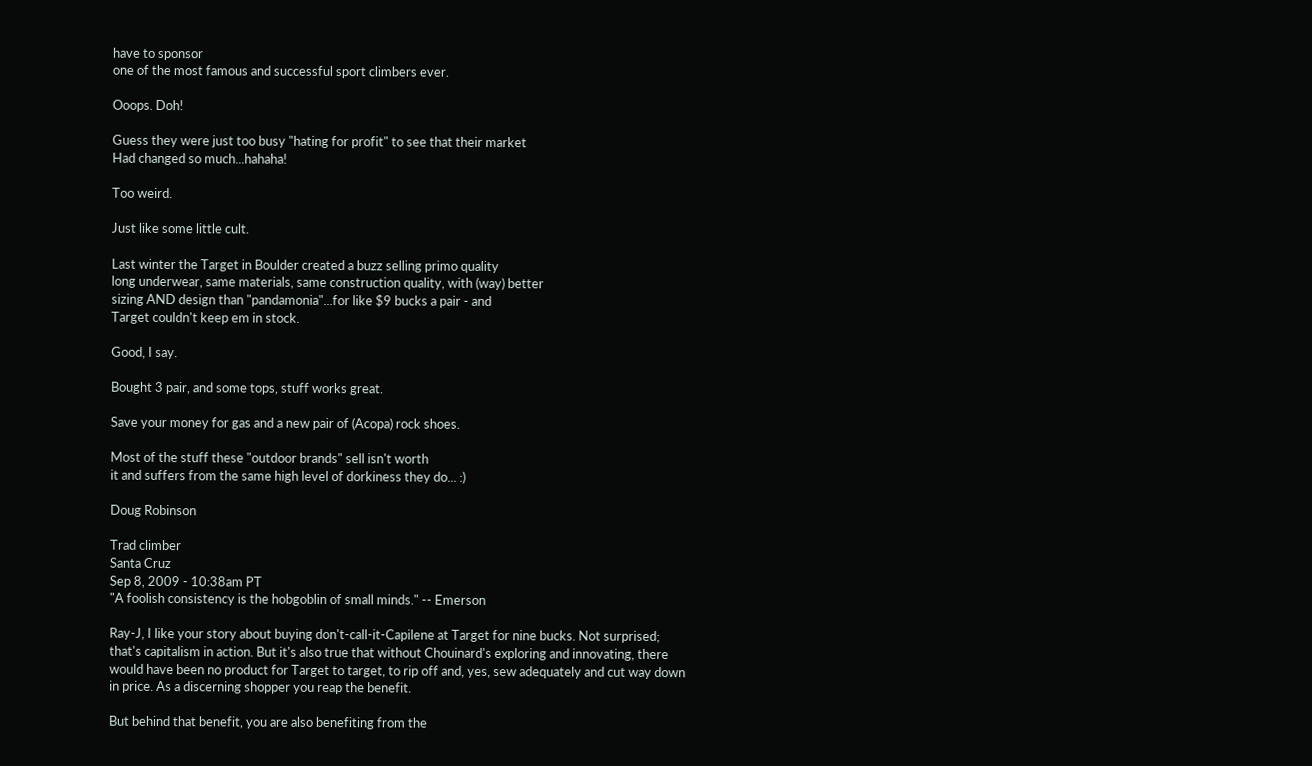have to sponsor
one of the most famous and successful sport climbers ever.

Ooops. Doh!

Guess they were just too busy "hating for profit" to see that their market
Had changed so much...hahaha!

Too weird.

Just like some little cult.

Last winter the Target in Boulder created a buzz selling primo quality
long underwear, same materials, same construction quality, with (way) better
sizing AND design than "pandamonia"...for like $9 bucks a pair - and
Target couldn't keep em in stock.

Good, I say.

Bought 3 pair, and some tops, stuff works great.

Save your money for gas and a new pair of (Acopa) rock shoes.

Most of the stuff these "outdoor brands" sell isn't worth
it and suffers from the same high level of dorkiness they do... :)

Doug Robinson

Trad climber
Santa Cruz
Sep 8, 2009 - 10:38am PT
"A foolish consistency is the hobgoblin of small minds." -- Emerson

Ray-J, I like your story about buying don't-call-it-Capilene at Target for nine bucks. Not surprised; that's capitalism in action. But it's also true that without Chouinard's exploring and innovating, there would have been no product for Target to target, to rip off and, yes, sew adequately and cut way down in price. As a discerning shopper you reap the benefit.

But behind that benefit, you are also benefiting from the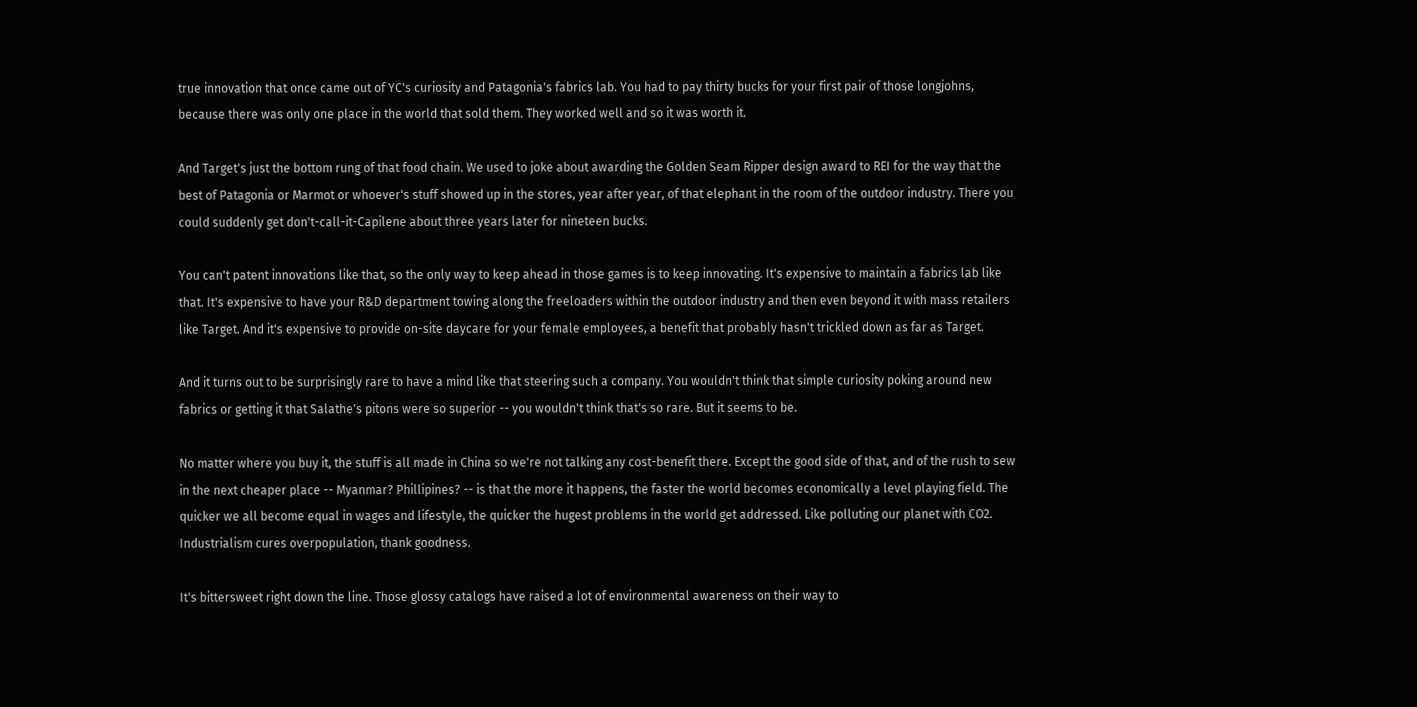true innovation that once came out of YC's curiosity and Patagonia's fabrics lab. You had to pay thirty bucks for your first pair of those longjohns, because there was only one place in the world that sold them. They worked well and so it was worth it.

And Target's just the bottom rung of that food chain. We used to joke about awarding the Golden Seam Ripper design award to REI for the way that the best of Patagonia or Marmot or whoever's stuff showed up in the stores, year after year, of that elephant in the room of the outdoor industry. There you could suddenly get don't-call-it-Capilene about three years later for nineteen bucks.

You can't patent innovations like that, so the only way to keep ahead in those games is to keep innovating. It's expensive to maintain a fabrics lab like that. It's expensive to have your R&D department towing along the freeloaders within the outdoor industry and then even beyond it with mass retailers like Target. And it's expensive to provide on-site daycare for your female employees, a benefit that probably hasn't trickled down as far as Target.

And it turns out to be surprisingly rare to have a mind like that steering such a company. You wouldn't think that simple curiosity poking around new fabrics or getting it that Salathe's pitons were so superior -- you wouldn't think that's so rare. But it seems to be.

No matter where you buy it, the stuff is all made in China so we're not talking any cost-benefit there. Except the good side of that, and of the rush to sew in the next cheaper place -- Myanmar? Phillipines? -- is that the more it happens, the faster the world becomes economically a level playing field. The quicker we all become equal in wages and lifestyle, the quicker the hugest problems in the world get addressed. Like polluting our planet with CO2. Industrialism cures overpopulation, thank goodness.

It's bittersweet right down the line. Those glossy catalogs have raised a lot of environmental awareness on their way to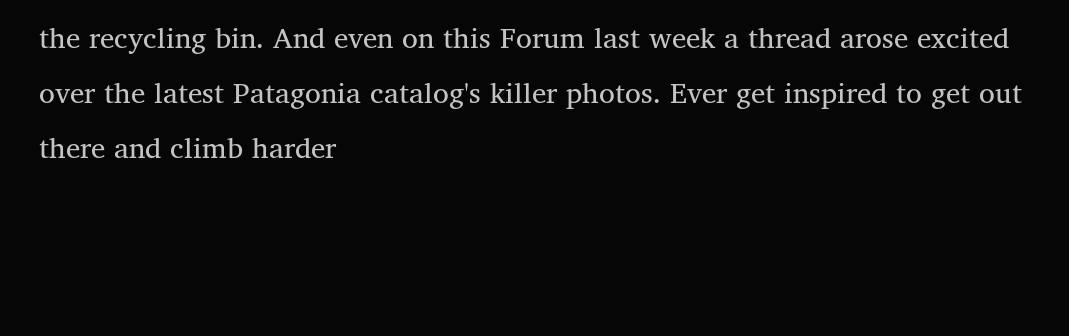the recycling bin. And even on this Forum last week a thread arose excited over the latest Patagonia catalog's killer photos. Ever get inspired to get out there and climb harder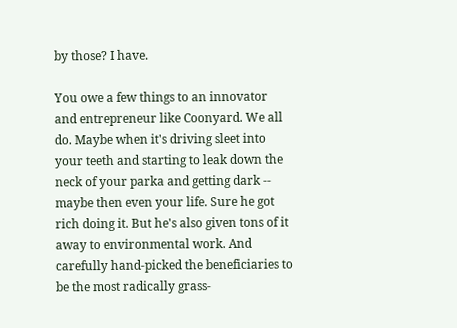by those? I have.

You owe a few things to an innovator and entrepreneur like Coonyard. We all do. Maybe when it's driving sleet into your teeth and starting to leak down the neck of your parka and getting dark -- maybe then even your life. Sure he got rich doing it. But he's also given tons of it away to environmental work. And carefully hand-picked the beneficiaries to be the most radically grass-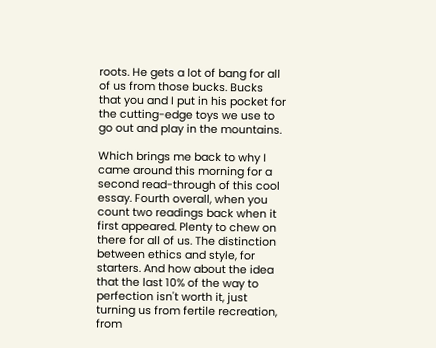roots. He gets a lot of bang for all of us from those bucks. Bucks that you and I put in his pocket for the cutting-edge toys we use to go out and play in the mountains.

Which brings me back to why I came around this morning for a second read-through of this cool essay. Fourth overall, when you count two readings back when it first appeared. Plenty to chew on there for all of us. The distinction between ethics and style, for starters. And how about the idea that the last 10% of the way to perfection isn't worth it, just turning us from fertile recreation, from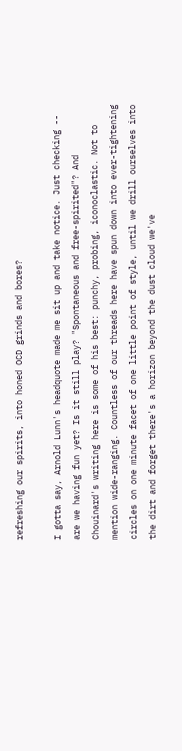refreshing our spirits, into honed OCD grinds and bores?

I gotta say, Arnold Lunn's headquote made me sit up and take notice. Just checking -- are we having fun yet? Is it still play? "Spontaneous and free-spirited"? And Chouinard's writing here is some of his best: punchy, probing, iconoclastic. Not to mention wide-ranging. Countless of our threads here have spun down into ever-tightening circles on one minute facet of one little point of style, until we drill ourselves into the dirt and forget there's a horizon beyond the dust cloud we've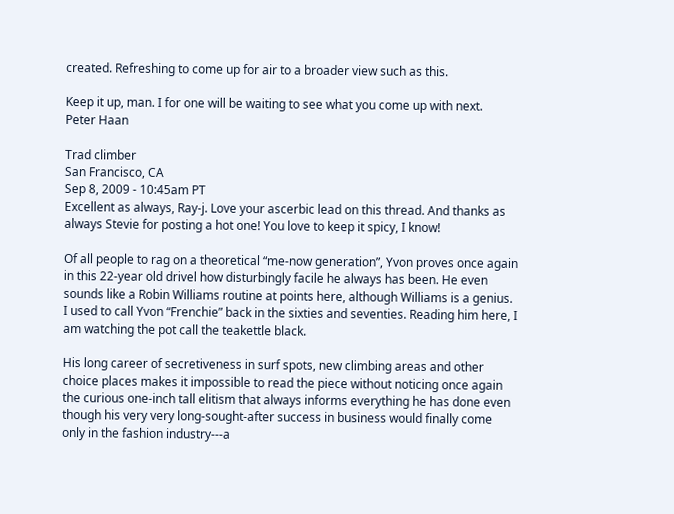created. Refreshing to come up for air to a broader view such as this.

Keep it up, man. I for one will be waiting to see what you come up with next.
Peter Haan

Trad climber
San Francisco, CA
Sep 8, 2009 - 10:45am PT
Excellent as always, Ray-j. Love your ascerbic lead on this thread. And thanks as always Stevie for posting a hot one! You love to keep it spicy, I know!

Of all people to rag on a theoretical “me-now generation”, Yvon proves once again in this 22-year old drivel how disturbingly facile he always has been. He even sounds like a Robin Williams routine at points here, although Williams is a genius. I used to call Yvon “Frenchie” back in the sixties and seventies. Reading him here, I am watching the pot call the teakettle black.

His long career of secretiveness in surf spots, new climbing areas and other choice places makes it impossible to read the piece without noticing once again the curious one-inch tall elitism that always informs everything he has done even though his very very long-sought-after success in business would finally come only in the fashion industry---a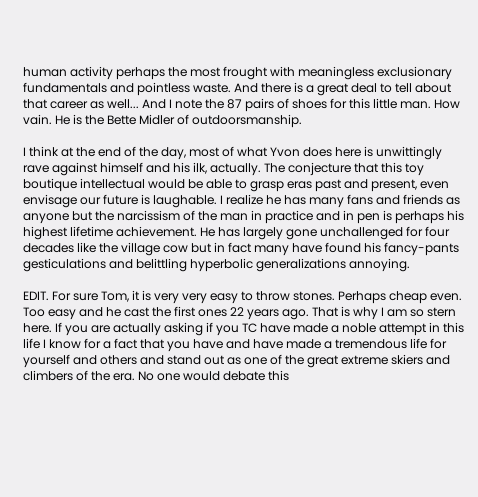human activity perhaps the most frought with meaningless exclusionary fundamentals and pointless waste. And there is a great deal to tell about that career as well... And I note the 87 pairs of shoes for this little man. How vain. He is the Bette Midler of outdoorsmanship.

I think at the end of the day, most of what Yvon does here is unwittingly rave against himself and his ilk, actually. The conjecture that this toy boutique intellectual would be able to grasp eras past and present, even envisage our future is laughable. I realize he has many fans and friends as anyone but the narcissism of the man in practice and in pen is perhaps his highest lifetime achievement. He has largely gone unchallenged for four decades like the village cow but in fact many have found his fancy-pants gesticulations and belittling hyperbolic generalizations annoying.

EDIT. For sure Tom, it is very very easy to throw stones. Perhaps cheap even. Too easy and he cast the first ones 22 years ago. That is why I am so stern here. If you are actually asking if you TC have made a noble attempt in this life I know for a fact that you have and have made a tremendous life for yourself and others and stand out as one of the great extreme skiers and climbers of the era. No one would debate this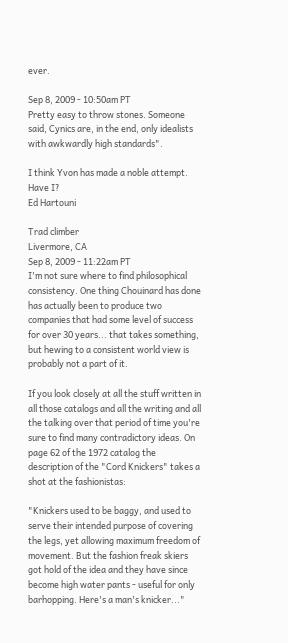ever.

Sep 8, 2009 - 10:50am PT
Pretty easy to throw stones. Someone said, Cynics are, in the end, only idealists with awkwardly high standards".

I think Yvon has made a noble attempt. Have I?
Ed Hartouni

Trad climber
Livermore, CA
Sep 8, 2009 - 11:22am PT
I'm not sure where to find philosophical consistency. One thing Chouinard has done has actually been to produce two companies that had some level of success for over 30 years... that takes something, but hewing to a consistent world view is probably not a part of it.

If you look closely at all the stuff written in all those catalogs and all the writing and all the talking over that period of time you're sure to find many contradictory ideas. On page 62 of the 1972 catalog the description of the "Cord Knickers" takes a shot at the fashionistas:

"Knickers used to be baggy, and used to serve their intended purpose of covering the legs, yet allowing maximum freedom of movement. But the fashion freak skiers got hold of the idea and they have since become high water pants - useful for only barhopping. Here's a man's knicker..."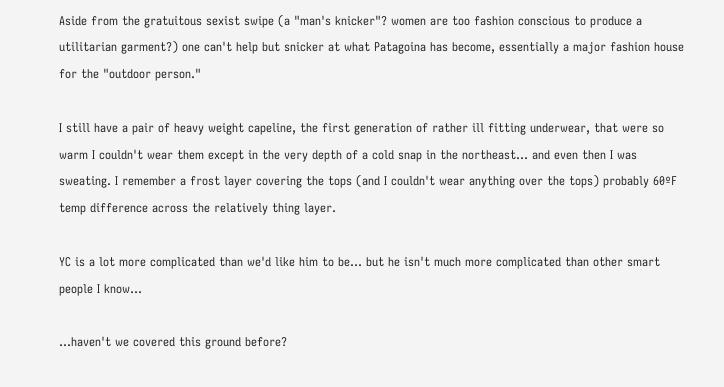Aside from the gratuitous sexist swipe (a "man's knicker"? women are too fashion conscious to produce a utilitarian garment?) one can't help but snicker at what Patagoina has become, essentially a major fashion house for the "outdoor person."

I still have a pair of heavy weight capeline, the first generation of rather ill fitting underwear, that were so warm I couldn't wear them except in the very depth of a cold snap in the northeast... and even then I was sweating. I remember a frost layer covering the tops (and I couldn't wear anything over the tops) probably 60ºF temp difference across the relatively thing layer.

YC is a lot more complicated than we'd like him to be... but he isn't much more complicated than other smart people I know...

...haven't we covered this ground before?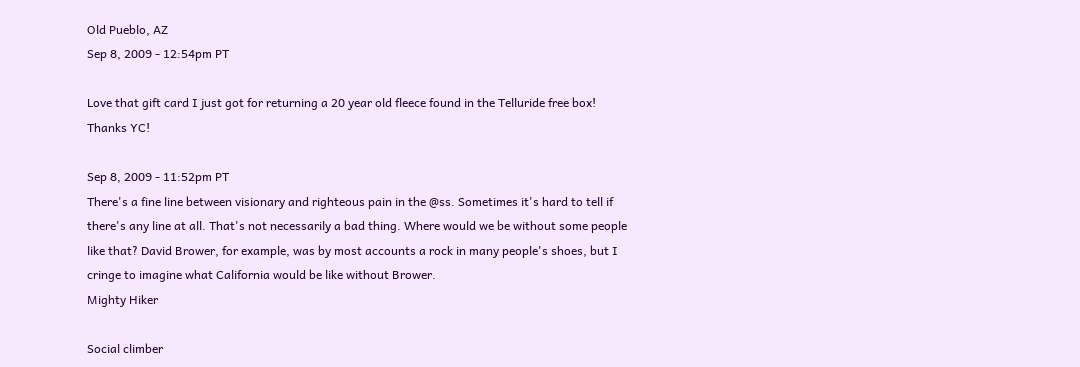Old Pueblo, AZ
Sep 8, 2009 - 12:54pm PT

Love that gift card I just got for returning a 20 year old fleece found in the Telluride free box! Thanks YC!

Sep 8, 2009 - 11:52pm PT
There's a fine line between visionary and righteous pain in the @ss. Sometimes it's hard to tell if there's any line at all. That's not necessarily a bad thing. Where would we be without some people like that? David Brower, for example, was by most accounts a rock in many people's shoes, but I cringe to imagine what California would be like without Brower.
Mighty Hiker

Social climber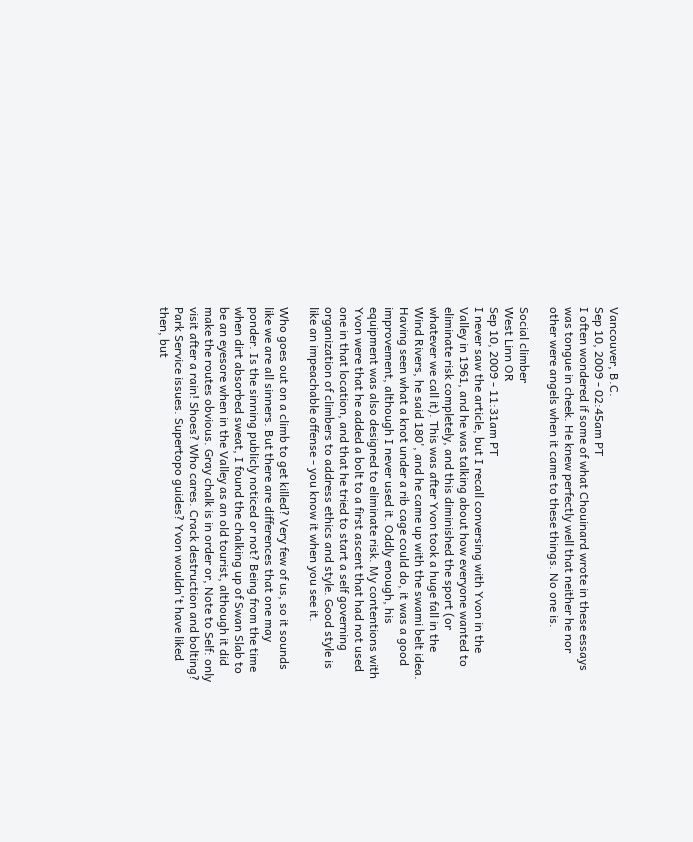Vancouver, B.C.
Sep 10, 2009 - 02:45am PT
I often wondered if some of what Chouinard wrote in these essays was tongue in cheek. He knew perfectly well that neither he nor other were angels when it came to these things. No one is.

Social climber
West Linn OR
Sep 10, 2009 - 11:31am PT
I never saw the article, but I recall conversing with Yvon in the Valley in 1961, and he was talking about how everyone wanted to eliminate risk completely, and this diminished the sport (or whatever we call it). This was after Yvon took a huge fall in the Wind Rivers, he said 180', and he came up with the swami belt idea. Having seen what a knot under a rib cage could do, it was a good improvement, although I never used it. Oddly enough, his equipment was also designed to eliminate risk. My contentions with Yvon were that he added a bolt to a first ascent that had not used one in that location, and that he tried to start a self governing organization of climbers to address ethics and style. Good style is like an impeachable offense - you know it when you see it.

Who goes out on a climb to get killed? Very few of us, so it sounds like we are all sinners. But there are differences that one may ponder. Is the sinning publicly noticed or not? Being from the time when dirt absorbed sweat, I found the chalking up of Swan Slab to be an eyesore when in the Valley as an old tourist, although it did make the routes obvious. Gray chalk is in order or, Note to Self: only visit after a rain! Shoes? Who cares. Crack destruction and bolting? Park Service issues. Supertopo guides? Yvon wouldn't have liked then, but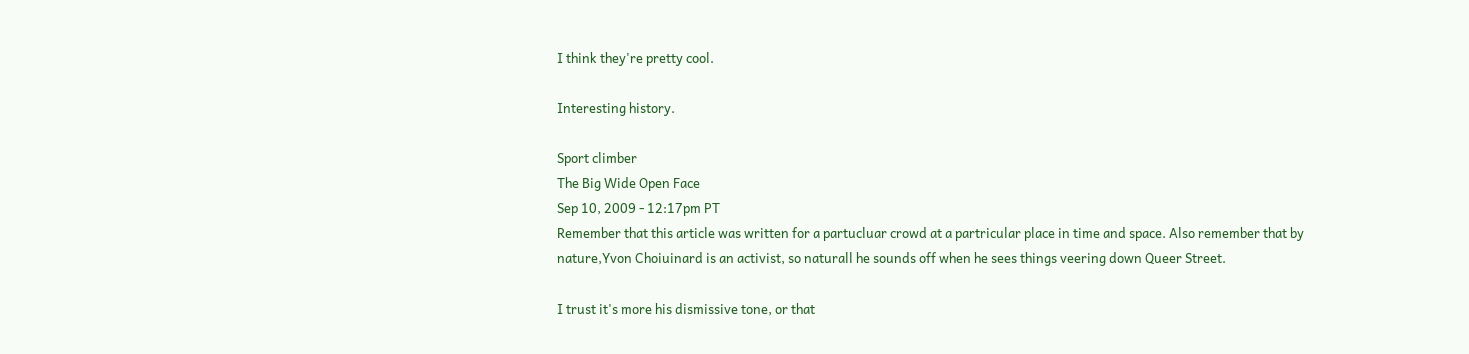I think they're pretty cool.

Interesting history.

Sport climber
The Big Wide Open Face
Sep 10, 2009 - 12:17pm PT
Remember that this article was written for a partucluar crowd at a partricular place in time and space. Also remember that by nature,Yvon Choiuinard is an activist, so naturall he sounds off when he sees things veering down Queer Street.

I trust it's more his dismissive tone, or that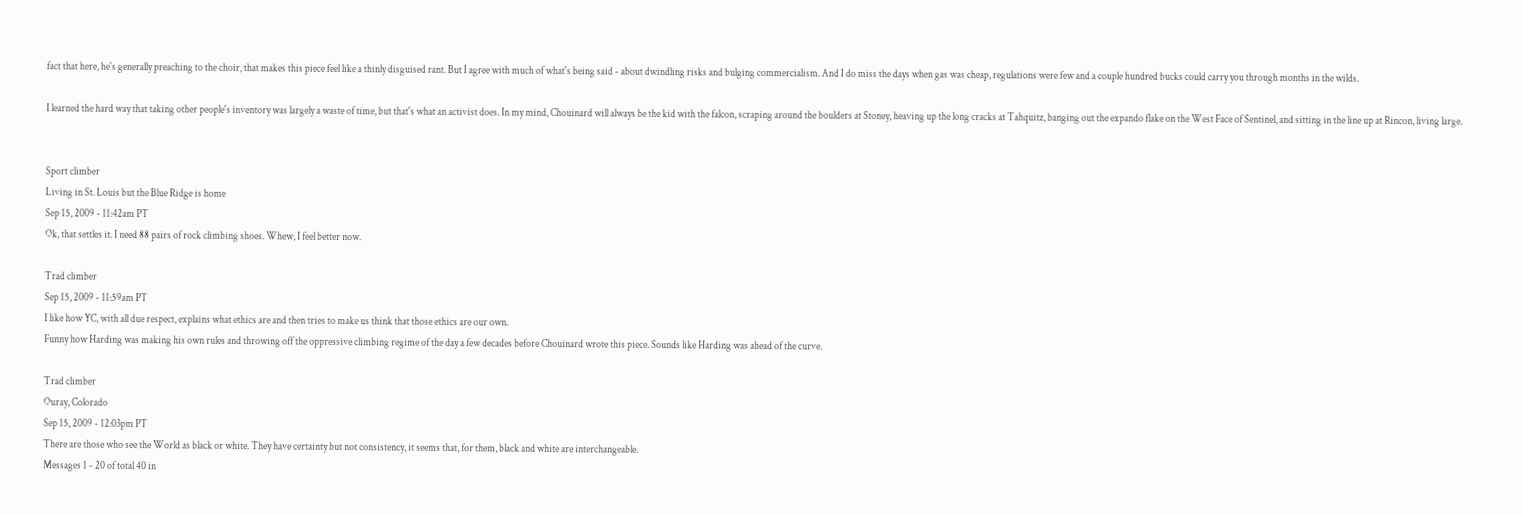fact that here, he's generally preaching to the choir, that makes this piece feel like a thinly disguised rant. But I agree with much of what's being said - about dwindling risks and bulging commercialism. And I do miss the days when gas was cheap, regulations were few and a couple hundred bucks could carry you through months in the wilds.

I learned the hard way that taking other people's inventory was largely a waste of time, but that's what an activist does. In my mind, Chouinard will always be the kid with the falcon, scraping around the boulders at Stoney, heaving up the long cracks at Tahquitz, banging out the expando flake on the West Face of Sentinel, and sitting in the line up at Rincon, living large.


Sport climber
Living in St. Louis but the Blue Ridge is home
Sep 15, 2009 - 11:42am PT
Ok, that settles it. I need 88 pairs of rock climbing shoes. Whew, I feel better now.

Trad climber
Sep 15, 2009 - 11:59am PT
I like how YC, with all due respect, explains what ethics are and then tries to make us think that those ethics are our own.
Funny how Harding was making his own rules and throwing off the oppressive climbing regime of the day a few decades before Chouinard wrote this piece. Sounds like Harding was ahead of the curve.

Trad climber
Ouray, Colorado
Sep 15, 2009 - 12:03pm PT
There are those who see the World as black or white. They have certainty but not consistency, it seems that, for them, black and white are interchangeable.
Messages 1 - 20 of total 40 in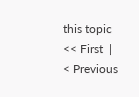this topic << First  |  < Previous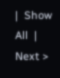|  Show All  |  Next >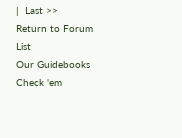|  Last >>
Return to Forum List
Our Guidebooks
Check 'em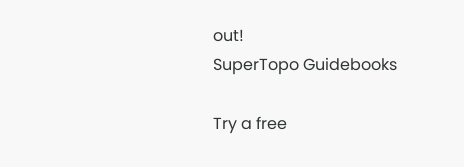out!
SuperTopo Guidebooks

Try a free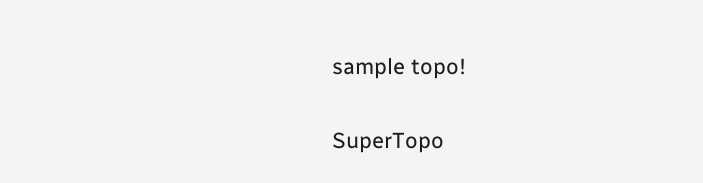sample topo!

SuperTopo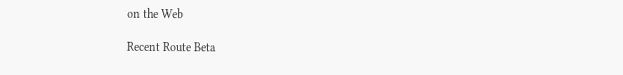on the Web

Recent Route Beta